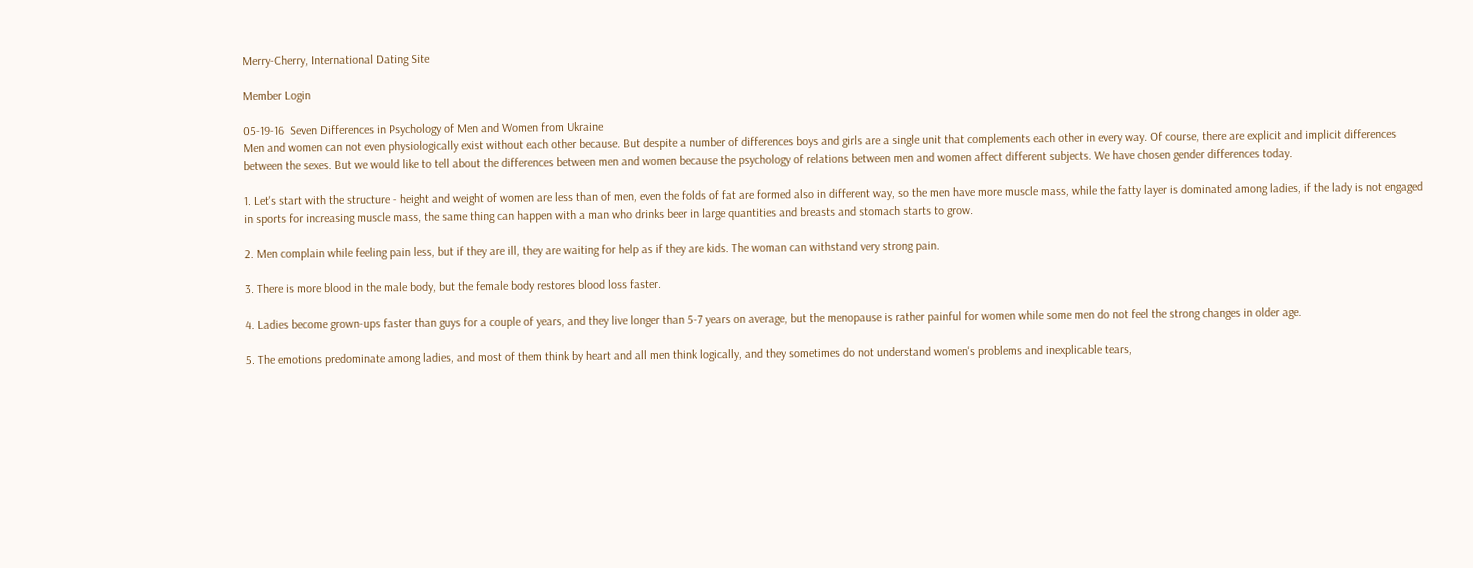Merry-Cherry, International Dating Site

Member Login

05-19-16  Seven Differences in Psychology of Men and Women from Ukraine
Men and women can not even physiologically exist without each other because. But despite a number of differences boys and girls are a single unit that complements each other in every way. Of course, there are explicit and implicit differences between the sexes. But we would like to tell about the differences between men and women because the psychology of relations between men and women affect different subjects. We have chosen gender differences today.

1. Let's start with the structure - height and weight of women are less than of men, even the folds of fat are formed also in different way, so the men have more muscle mass, while the fatty layer is dominated among ladies, if the lady is not engaged in sports for increasing muscle mass, the same thing can happen with a man who drinks beer in large quantities and breasts and stomach starts to grow.

2. Men complain while feeling pain less, but if they are ill, they are waiting for help as if they are kids. The woman can withstand very strong pain.

3. There is more blood in the male body, but the female body restores blood loss faster.

4. Ladies become grown-ups faster than guys for a couple of years, and they live longer than 5-7 years on average, but the menopause is rather painful for women while some men do not feel the strong changes in older age.

5. The emotions predominate among ladies, and most of them think by heart and all men think logically, and they sometimes do not understand women's problems and inexplicable tears,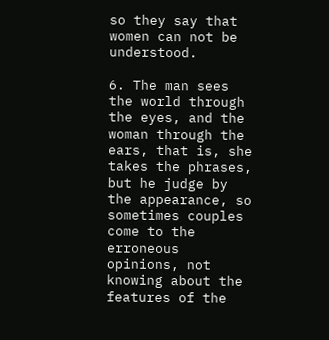so they say that women can not be understood.

6. The man sees the world through the eyes, and the woman through the ears, that is, she takes the phrases, but he judge by the appearance, so sometimes couples come to the erroneous opinions, not knowing about the features of the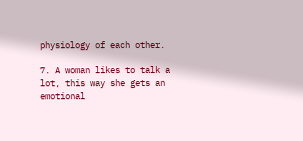physiology of each other.

7. A woman likes to talk a lot, this way she gets an emotional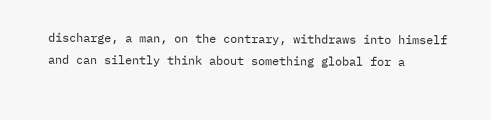discharge, a man, on the contrary, withdraws into himself and can silently think about something global for a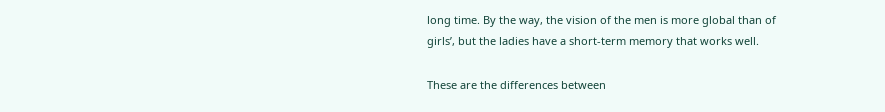long time. By the way, the vision of the men is more global than of girls’, but the ladies have a short-term memory that works well.

These are the differences between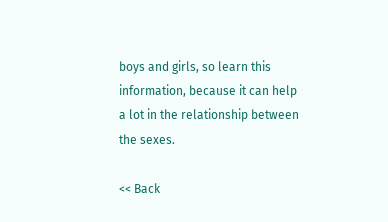boys and girls, so learn this information, because it can help a lot in the relationship between the sexes.

<< Back